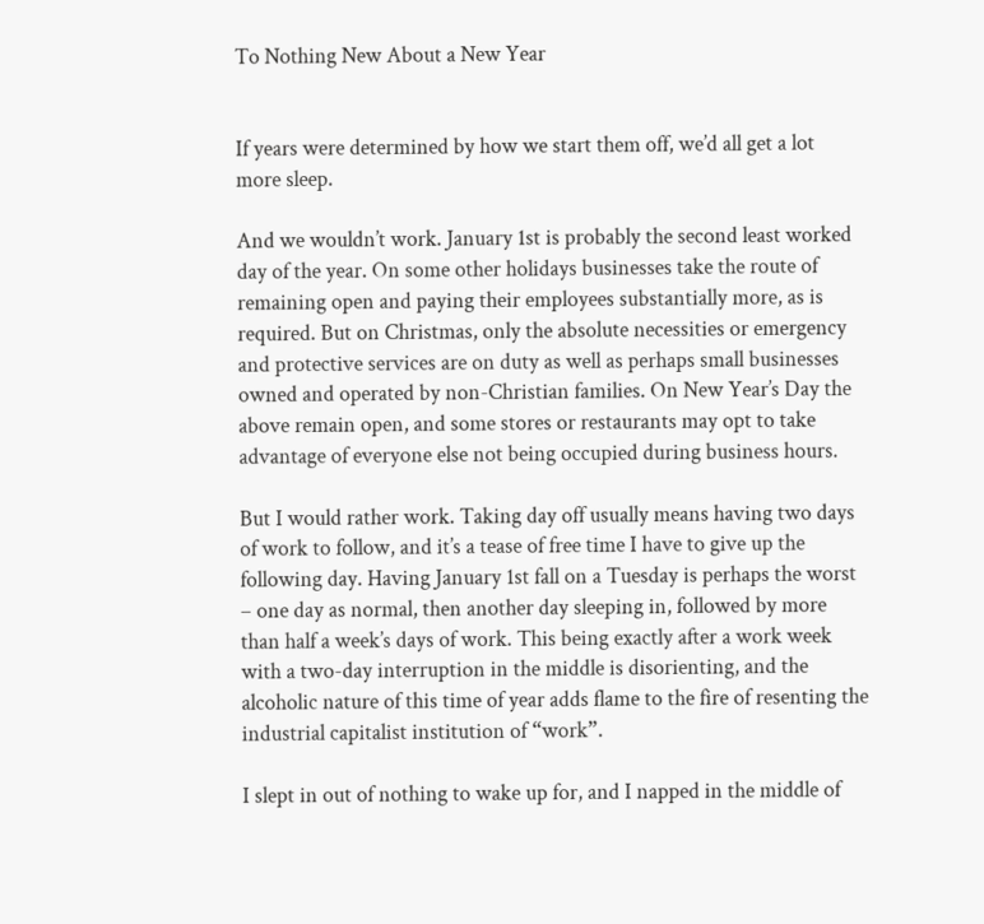To Nothing New About a New Year


If years were determined by how we start them off, we’d all get a lot more sleep.

And we wouldn’t work. January 1st is probably the second least worked day of the year. On some other holidays businesses take the route of remaining open and paying their employees substantially more, as is required. But on Christmas, only the absolute necessities or emergency and protective services are on duty as well as perhaps small businesses owned and operated by non-Christian families. On New Year’s Day the above remain open, and some stores or restaurants may opt to take advantage of everyone else not being occupied during business hours.

But I would rather work. Taking day off usually means having two days of work to follow, and it’s a tease of free time I have to give up the following day. Having January 1st fall on a Tuesday is perhaps the worst – one day as normal, then another day sleeping in, followed by more than half a week’s days of work. This being exactly after a work week with a two-day interruption in the middle is disorienting, and the alcoholic nature of this time of year adds flame to the fire of resenting the industrial capitalist institution of “work”.

I slept in out of nothing to wake up for, and I napped in the middle of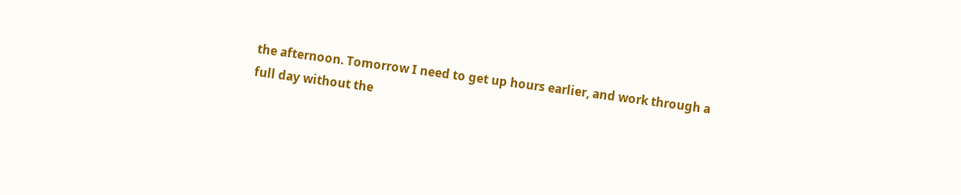the afternoon. Tomorrow I need to get up hours earlier, and work through a full day without the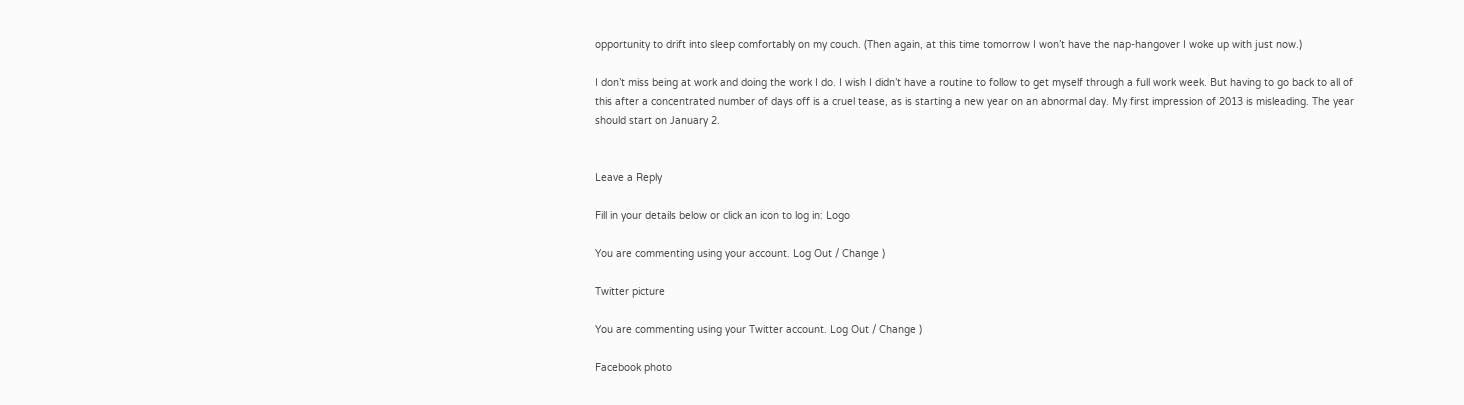opportunity to drift into sleep comfortably on my couch. (Then again, at this time tomorrow I won’t have the nap-hangover I woke up with just now.)

I don’t miss being at work and doing the work I do. I wish I didn’t have a routine to follow to get myself through a full work week. But having to go back to all of this after a concentrated number of days off is a cruel tease, as is starting a new year on an abnormal day. My first impression of 2013 is misleading. The year should start on January 2.


Leave a Reply

Fill in your details below or click an icon to log in: Logo

You are commenting using your account. Log Out / Change )

Twitter picture

You are commenting using your Twitter account. Log Out / Change )

Facebook photo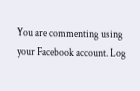You are commenting using your Facebook account. Log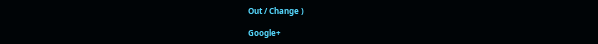Out / Change )

Google+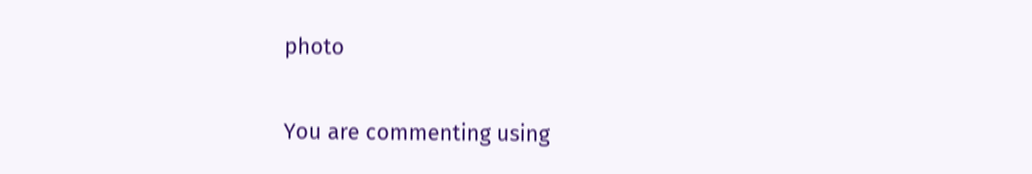photo

You are commenting using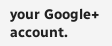your Google+ account.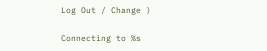Log Out / Change )

Connecting to %s